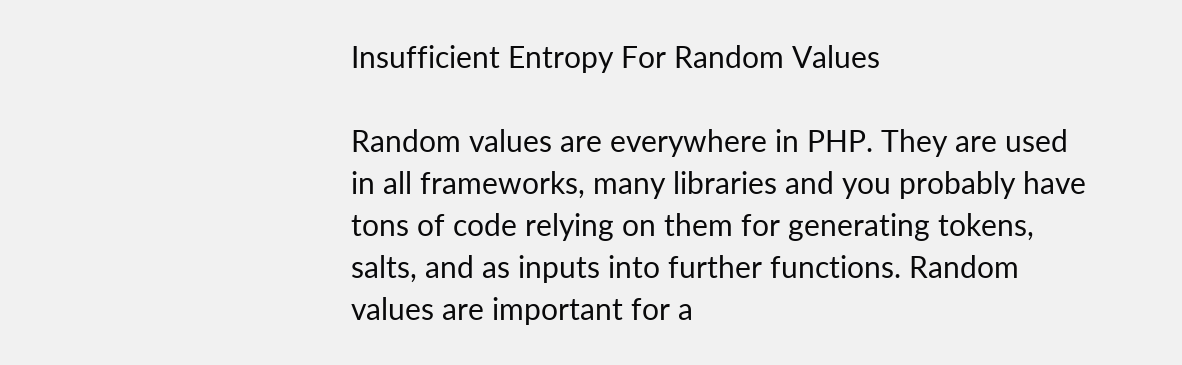Insufficient Entropy For Random Values

Random values are everywhere in PHP. They are used in all frameworks, many libraries and you probably have tons of code relying on them for generating tokens, salts, and as inputs into further functions. Random values are important for a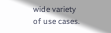wide variety of use cases.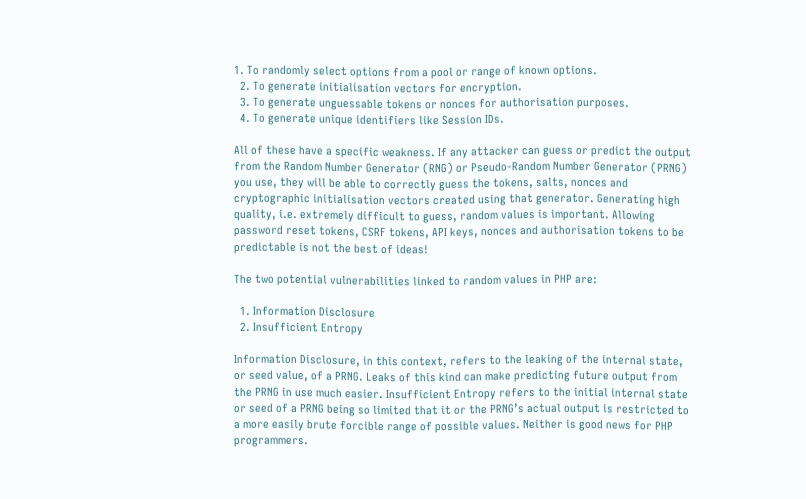1. To randomly select options from a pool or range of known options.
  2. To generate initialisation vectors for encryption.
  3. To generate unguessable tokens or nonces for authorisation purposes.
  4. To generate unique identifiers like Session IDs.

All of these have a specific weakness. If any attacker can guess or predict the output from the Random Number Generator (RNG) or Pseudo-Random Number Generator (PRNG) you use, they will be able to correctly guess the tokens, salts, nonces and cryptographic initialisation vectors created using that generator. Generating high quality, i.e. extremely difficult to guess, random values is important. Allowing password reset tokens, CSRF tokens, API keys, nonces and authorisation tokens to be predictable is not the best of ideas!

The two potential vulnerabilities linked to random values in PHP are:

  1. Information Disclosure
  2. Insufficient Entropy

Information Disclosure, in this context, refers to the leaking of the internal state, or seed value, of a PRNG. Leaks of this kind can make predicting future output from the PRNG in use much easier. Insufficient Entropy refers to the initial internal state or seed of a PRNG being so limited that it or the PRNG’s actual output is restricted to a more easily brute forcible range of possible values. Neither is good news for PHP programmers.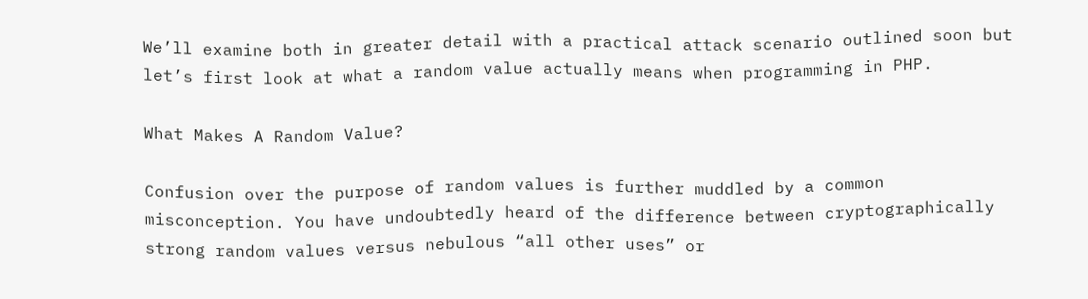We’ll examine both in greater detail with a practical attack scenario outlined soon but let’s first look at what a random value actually means when programming in PHP.

What Makes A Random Value?

Confusion over the purpose of random values is further muddled by a common misconception. You have undoubtedly heard of the difference between cryptographically strong random values versus nebulous “all other uses” or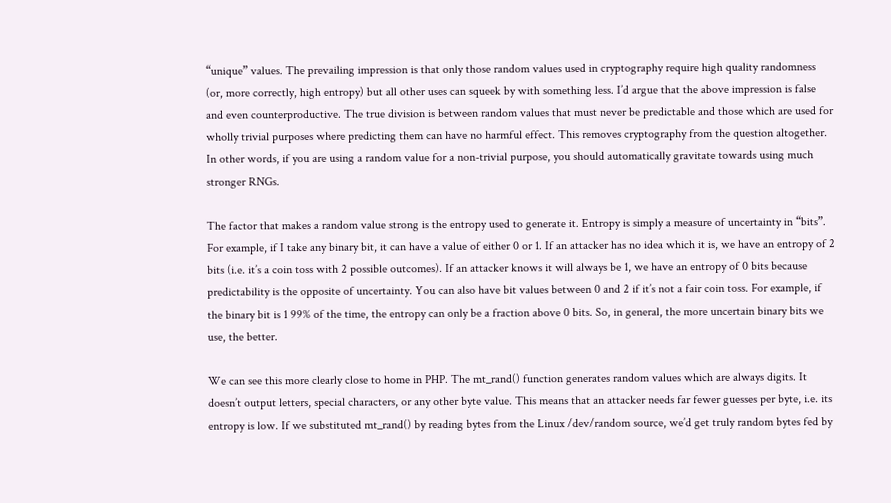“unique” values. The prevailing impression is that only those random values used in cryptography require high quality randomness (or, more correctly, high entropy) but all other uses can squeek by with something less. I’d argue that the above impression is false and even counterproductive. The true division is between random values that must never be predictable and those which are used for wholly trivial purposes where predicting them can have no harmful effect. This removes cryptography from the question altogether. In other words, if you are using a random value for a non-trivial purpose, you should automatically gravitate towards using much stronger RNGs.

The factor that makes a random value strong is the entropy used to generate it. Entropy is simply a measure of uncertainty in “bits”. For example, if I take any binary bit, it can have a value of either 0 or 1. If an attacker has no idea which it is, we have an entropy of 2 bits (i.e. it’s a coin toss with 2 possible outcomes). If an attacker knows it will always be 1, we have an entropy of 0 bits because predictability is the opposite of uncertainty. You can also have bit values between 0 and 2 if it’s not a fair coin toss. For example, if the binary bit is 1 99% of the time, the entropy can only be a fraction above 0 bits. So, in general, the more uncertain binary bits we use, the better.

We can see this more clearly close to home in PHP. The mt_rand() function generates random values which are always digits. It doesn’t output letters, special characters, or any other byte value. This means that an attacker needs far fewer guesses per byte, i.e. its entropy is low. If we substituted mt_rand() by reading bytes from the Linux /dev/random source, we’d get truly random bytes fed by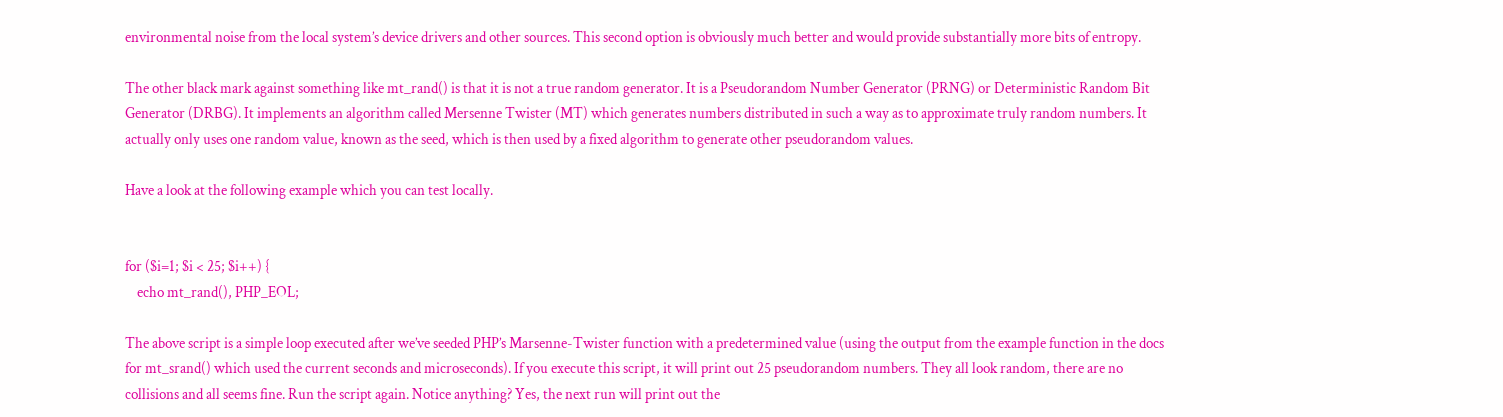environmental noise from the local system’s device drivers and other sources. This second option is obviously much better and would provide substantially more bits of entropy.

The other black mark against something like mt_rand() is that it is not a true random generator. It is a Pseudorandom Number Generator (PRNG) or Deterministic Random Bit Generator (DRBG). It implements an algorithm called Mersenne Twister (MT) which generates numbers distributed in such a way as to approximate truly random numbers. It actually only uses one random value, known as the seed, which is then used by a fixed algorithm to generate other pseudorandom values.

Have a look at the following example which you can test locally.


for ($i=1; $i < 25; $i++) {
    echo mt_rand(), PHP_EOL;

The above script is a simple loop executed after we’ve seeded PHP’s Marsenne-Twister function with a predetermined value (using the output from the example function in the docs for mt_srand() which used the current seconds and microseconds). If you execute this script, it will print out 25 pseudorandom numbers. They all look random, there are no collisions and all seems fine. Run the script again. Notice anything? Yes, the next run will print out the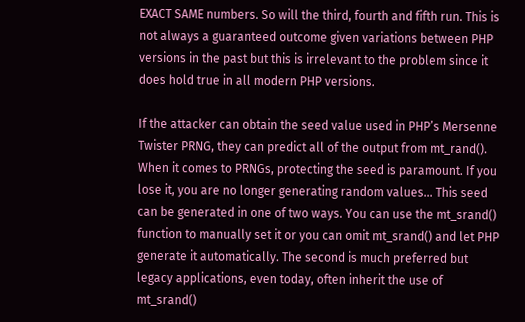EXACT SAME numbers. So will the third, fourth and fifth run. This is not always a guaranteed outcome given variations between PHP versions in the past but this is irrelevant to the problem since it does hold true in all modern PHP versions.

If the attacker can obtain the seed value used in PHP’s Mersenne Twister PRNG, they can predict all of the output from mt_rand(). When it comes to PRNGs, protecting the seed is paramount. If you lose it, you are no longer generating random values... This seed can be generated in one of two ways. You can use the mt_srand() function to manually set it or you can omit mt_srand() and let PHP generate it automatically. The second is much preferred but legacy applications, even today, often inherit the use of mt_srand()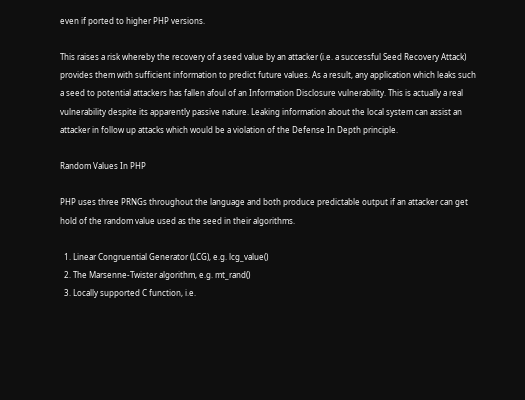even if ported to higher PHP versions.

This raises a risk whereby the recovery of a seed value by an attacker (i.e. a successful Seed Recovery Attack) provides them with sufficient information to predict future values. As a result, any application which leaks such a seed to potential attackers has fallen afoul of an Information Disclosure vulnerability. This is actually a real vulnerability despite its apparently passive nature. Leaking information about the local system can assist an attacker in follow up attacks which would be a violation of the Defense In Depth principle.

Random Values In PHP

PHP uses three PRNGs throughout the language and both produce predictable output if an attacker can get hold of the random value used as the seed in their algorithms.

  1. Linear Congruential Generator (LCG), e.g. lcg_value()
  2. The Marsenne-Twister algorithm, e.g. mt_rand()
  3. Locally supported C function, i.e.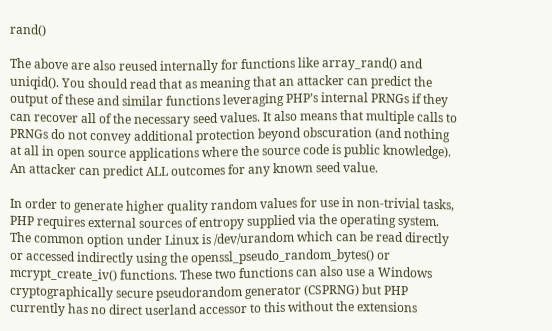rand()

The above are also reused internally for functions like array_rand() and uniqid(). You should read that as meaning that an attacker can predict the output of these and similar functions leveraging PHP’s internal PRNGs if they can recover all of the necessary seed values. It also means that multiple calls to PRNGs do not convey additional protection beyond obscuration (and nothing at all in open source applications where the source code is public knowledge). An attacker can predict ALL outcomes for any known seed value.

In order to generate higher quality random values for use in non-trivial tasks, PHP requires external sources of entropy supplied via the operating system. The common option under Linux is /dev/urandom which can be read directly or accessed indirectly using the openssl_pseudo_random_bytes() or mcrypt_create_iv() functions. These two functions can also use a Windows cryptographically secure pseudorandom generator (CSPRNG) but PHP currently has no direct userland accessor to this without the extensions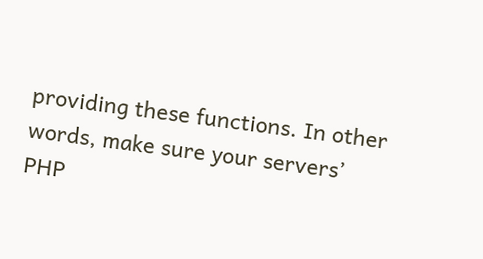providing these functions. In other words, make sure your servers’ PHP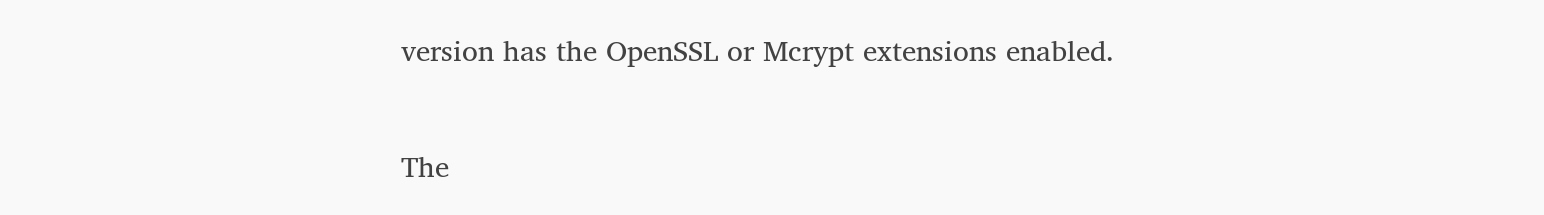version has the OpenSSL or Mcrypt extensions enabled.

The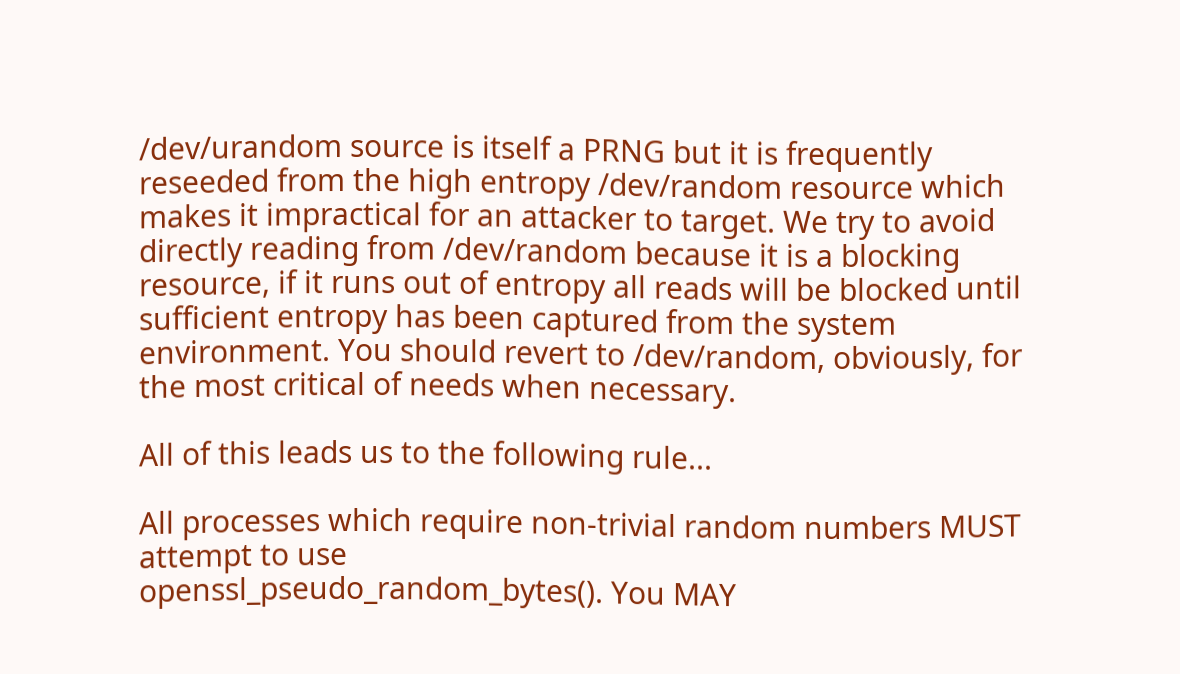/dev/urandom source is itself a PRNG but it is frequently reseeded from the high entropy /dev/random resource which makes it impractical for an attacker to target. We try to avoid directly reading from /dev/random because it is a blocking resource, if it runs out of entropy all reads will be blocked until sufficient entropy has been captured from the system environment. You should revert to /dev/random, obviously, for the most critical of needs when necessary.

All of this leads us to the following rule...

All processes which require non-trivial random numbers MUST attempt to use
openssl_pseudo_random_bytes(). You MAY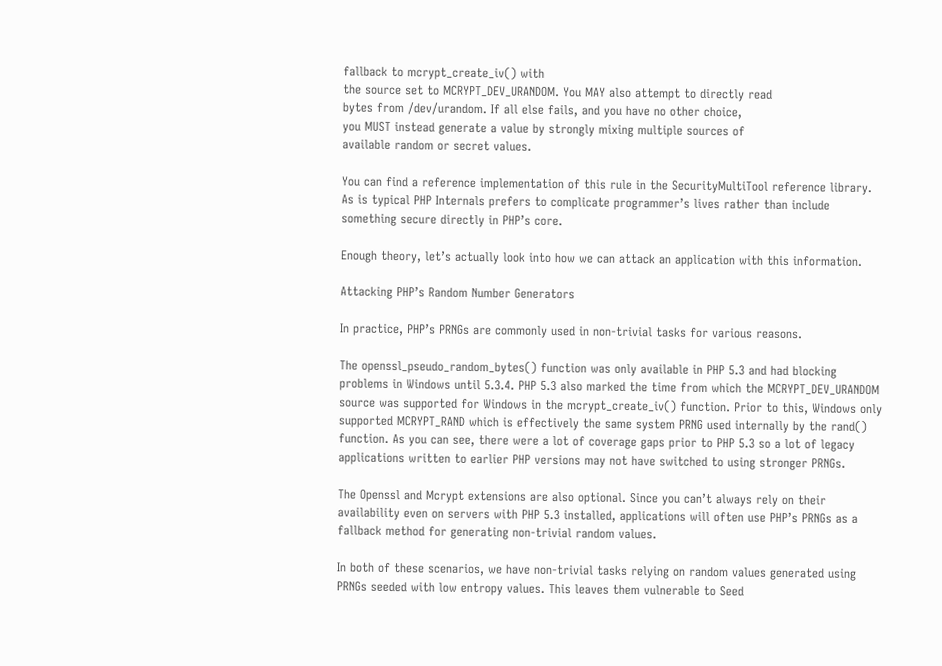fallback to mcrypt_create_iv() with
the source set to MCRYPT_DEV_URANDOM. You MAY also attempt to directly read
bytes from /dev/urandom. If all else fails, and you have no other choice,
you MUST instead generate a value by strongly mixing multiple sources of
available random or secret values.

You can find a reference implementation of this rule in the SecurityMultiTool reference library. As is typical PHP Internals prefers to complicate programmer’s lives rather than include something secure directly in PHP’s core.

Enough theory, let’s actually look into how we can attack an application with this information.

Attacking PHP’s Random Number Generators

In practice, PHP’s PRNGs are commonly used in non-trivial tasks for various reasons.

The openssl_pseudo_random_bytes() function was only available in PHP 5.3 and had blocking problems in Windows until 5.3.4. PHP 5.3 also marked the time from which the MCRYPT_DEV_URANDOM source was supported for Windows in the mcrypt_create_iv() function. Prior to this, Windows only supported MCRYPT_RAND which is effectively the same system PRNG used internally by the rand() function. As you can see, there were a lot of coverage gaps prior to PHP 5.3 so a lot of legacy applications written to earlier PHP versions may not have switched to using stronger PRNGs.

The Openssl and Mcrypt extensions are also optional. Since you can’t always rely on their availability even on servers with PHP 5.3 installed, applications will often use PHP’s PRNGs as a fallback method for generating non-trivial random values.

In both of these scenarios, we have non-trivial tasks relying on random values generated using PRNGs seeded with low entropy values. This leaves them vulnerable to Seed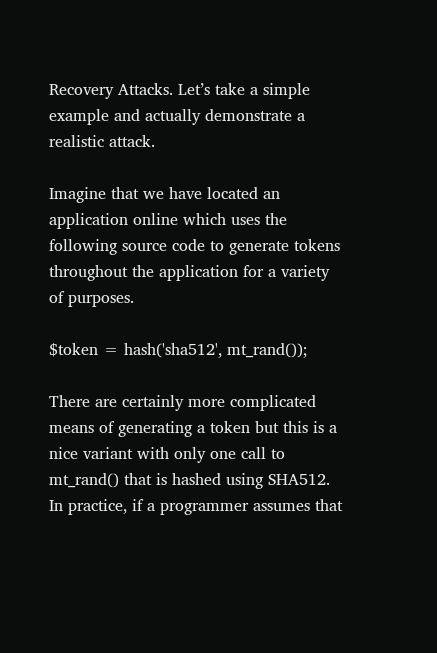Recovery Attacks. Let’s take a simple example and actually demonstrate a realistic attack.

Imagine that we have located an application online which uses the following source code to generate tokens throughout the application for a variety of purposes.

$token = hash('sha512', mt_rand());

There are certainly more complicated means of generating a token but this is a nice variant with only one call to mt_rand() that is hashed using SHA512. In practice, if a programmer assumes that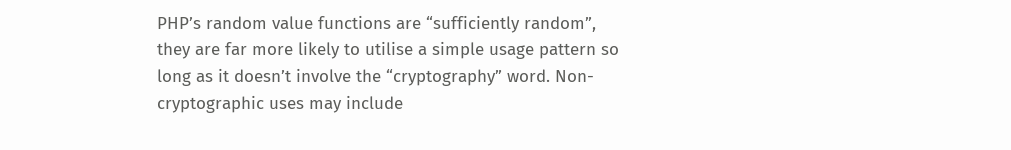PHP’s random value functions are “sufficiently random”, they are far more likely to utilise a simple usage pattern so long as it doesn’t involve the “cryptography” word. Non-cryptographic uses may include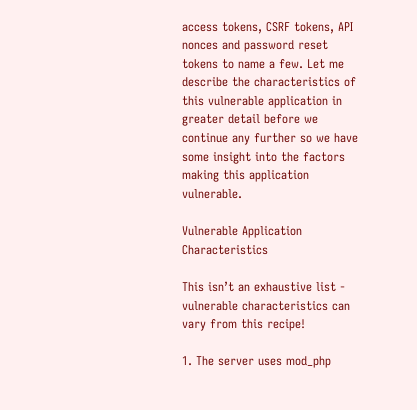access tokens, CSRF tokens, API nonces and password reset tokens to name a few. Let me describe the characteristics of this vulnerable application in greater detail before we continue any further so we have some insight into the factors making this application vulnerable.

Vulnerable Application Characteristics

This isn’t an exhaustive list - vulnerable characteristics can vary from this recipe!

1. The server uses mod_php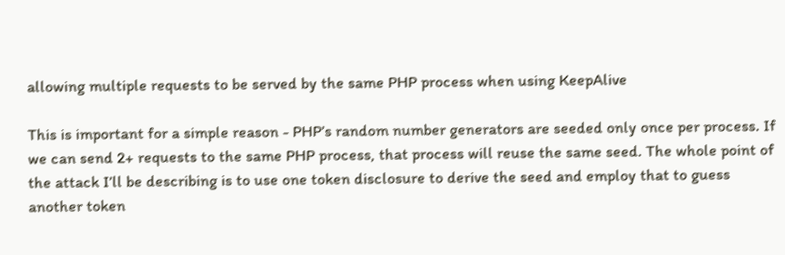allowing multiple requests to be served by the same PHP process when using KeepAlive

This is important for a simple reason - PHP’s random number generators are seeded only once per process. If we can send 2+ requests to the same PHP process, that process will reuse the same seed. The whole point of the attack I’ll be describing is to use one token disclosure to derive the seed and employ that to guess another token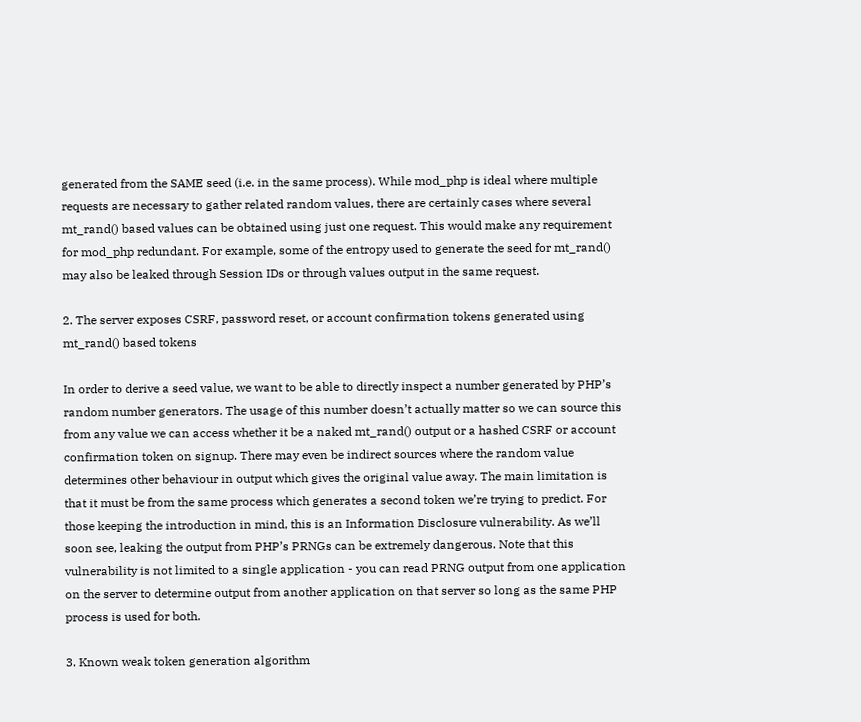generated from the SAME seed (i.e. in the same process). While mod_php is ideal where multiple requests are necessary to gather related random values, there are certainly cases where several mt_rand() based values can be obtained using just one request. This would make any requirement for mod_php redundant. For example, some of the entropy used to generate the seed for mt_rand() may also be leaked through Session IDs or through values output in the same request.

2. The server exposes CSRF, password reset, or account confirmation tokens generated using mt_rand() based tokens

In order to derive a seed value, we want to be able to directly inspect a number generated by PHP’s random number generators. The usage of this number doesn’t actually matter so we can source this from any value we can access whether it be a naked mt_rand() output or a hashed CSRF or account confirmation token on signup. There may even be indirect sources where the random value determines other behaviour in output which gives the original value away. The main limitation is that it must be from the same process which generates a second token we’re trying to predict. For those keeping the introduction in mind, this is an Information Disclosure vulnerability. As we’ll soon see, leaking the output from PHP’s PRNGs can be extremely dangerous. Note that this vulnerability is not limited to a single application - you can read PRNG output from one application on the server to determine output from another application on that server so long as the same PHP process is used for both.

3. Known weak token generation algorithm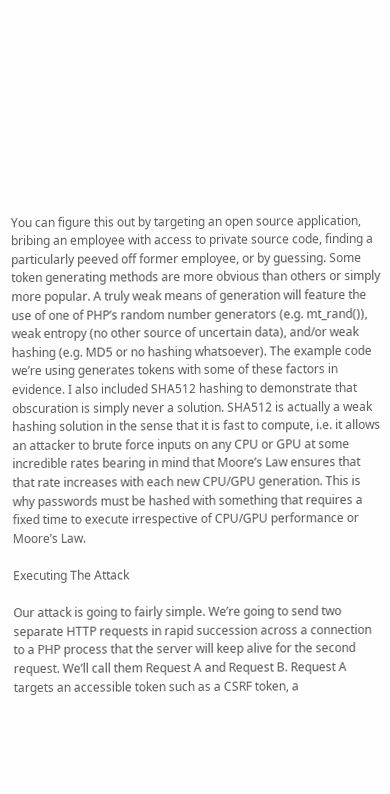You can figure this out by targeting an open source application, bribing an employee with access to private source code, finding a particularly peeved off former employee, or by guessing. Some token generating methods are more obvious than others or simply more popular. A truly weak means of generation will feature the use of one of PHP’s random number generators (e.g. mt_rand()), weak entropy (no other source of uncertain data), and/or weak hashing (e.g. MD5 or no hashing whatsoever). The example code we’re using generates tokens with some of these factors in evidence. I also included SHA512 hashing to demonstrate that obscuration is simply never a solution. SHA512 is actually a weak hashing solution in the sense that it is fast to compute, i.e. it allows an attacker to brute force inputs on any CPU or GPU at some incredible rates bearing in mind that Moore’s Law ensures that that rate increases with each new CPU/GPU generation. This is why passwords must be hashed with something that requires a fixed time to execute irrespective of CPU/GPU performance or Moore’s Law.

Executing The Attack

Our attack is going to fairly simple. We’re going to send two separate HTTP requests in rapid succession across a connection to a PHP process that the server will keep alive for the second request. We’ll call them Request A and Request B. Request A targets an accessible token such as a CSRF token, a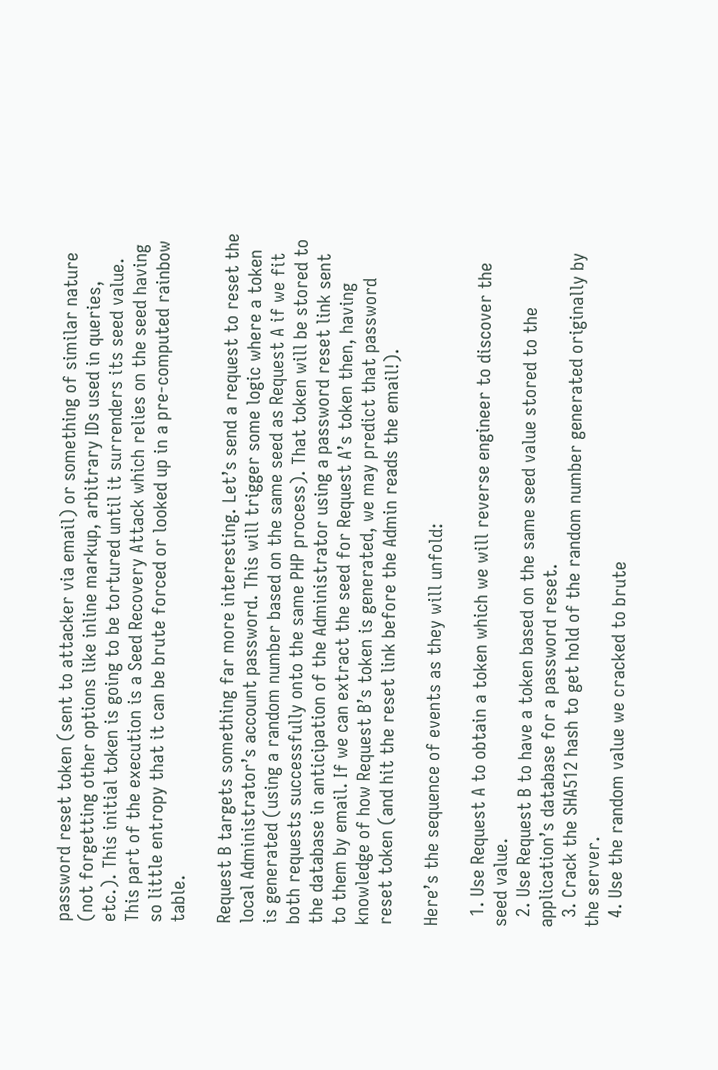password reset token (sent to attacker via email) or something of similar nature (not forgetting other options like inline markup, arbitrary IDs used in queries, etc.). This initial token is going to be tortured until it surrenders its seed value. This part of the execution is a Seed Recovery Attack which relies on the seed having so little entropy that it can be brute forced or looked up in a pre-computed rainbow table.

Request B targets something far more interesting. Let’s send a request to reset the local Administrator’s account password. This will trigger some logic where a token is generated (using a random number based on the same seed as Request A if we fit both requests successfully onto the same PHP process). That token will be stored to the database in anticipation of the Administrator using a password reset link sent to them by email. If we can extract the seed for Request A’s token then, having knowledge of how Request B’s token is generated, we may predict that password reset token (and hit the reset link before the Admin reads the email!).

Here’s the sequence of events as they will unfold:

  1. Use Request A to obtain a token which we will reverse engineer to discover the seed value.
  2. Use Request B to have a token based on the same seed value stored to the application’s database for a password reset.
  3. Crack the SHA512 hash to get hold of the random number generated originally by the server.
  4. Use the random value we cracked to brute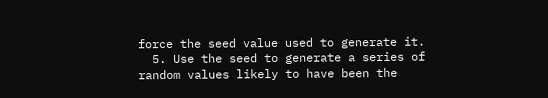force the seed value used to generate it.
  5. Use the seed to generate a series of random values likely to have been the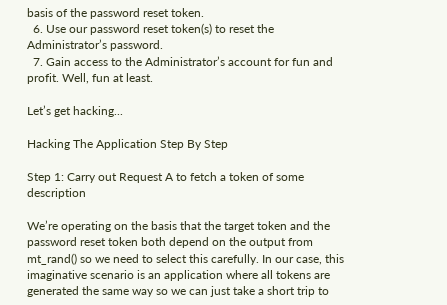basis of the password reset token.
  6. Use our password reset token(s) to reset the Administrator’s password.
  7. Gain access to the Administrator’s account for fun and profit. Well, fun at least.

Let’s get hacking...

Hacking The Application Step By Step

Step 1: Carry out Request A to fetch a token of some description

We’re operating on the basis that the target token and the password reset token both depend on the output from mt_rand() so we need to select this carefully. In our case, this imaginative scenario is an application where all tokens are generated the same way so we can just take a short trip to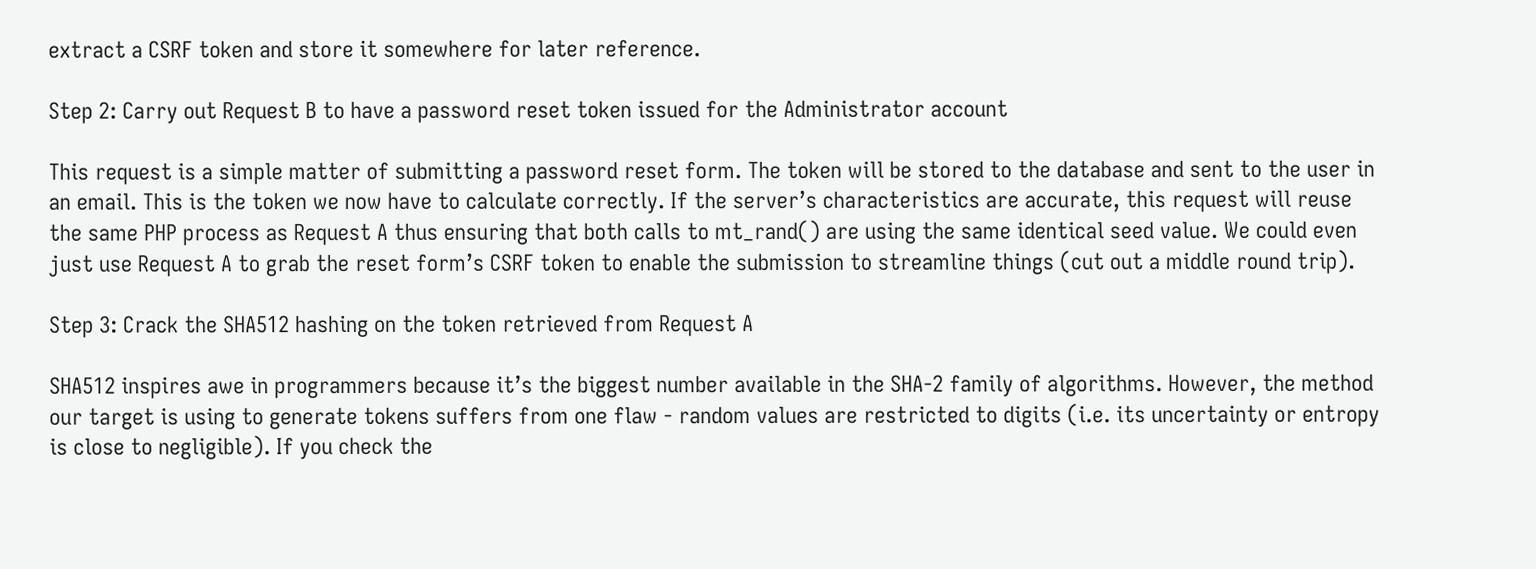extract a CSRF token and store it somewhere for later reference.

Step 2: Carry out Request B to have a password reset token issued for the Administrator account

This request is a simple matter of submitting a password reset form. The token will be stored to the database and sent to the user in an email. This is the token we now have to calculate correctly. If the server’s characteristics are accurate, this request will reuse the same PHP process as Request A thus ensuring that both calls to mt_rand() are using the same identical seed value. We could even just use Request A to grab the reset form’s CSRF token to enable the submission to streamline things (cut out a middle round trip).

Step 3: Crack the SHA512 hashing on the token retrieved from Request A

SHA512 inspires awe in programmers because it’s the biggest number available in the SHA-2 family of algorithms. However, the method our target is using to generate tokens suffers from one flaw - random values are restricted to digits (i.e. its uncertainty or entropy is close to negligible). If you check the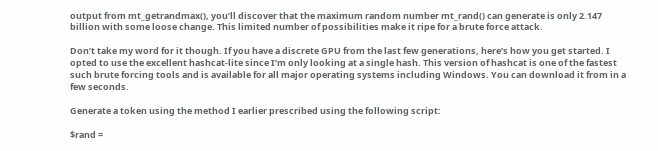output from mt_getrandmax(), you’ll discover that the maximum random number mt_rand() can generate is only 2.147 billion with some loose change. This limited number of possibilities make it ripe for a brute force attack.

Don’t take my word for it though. If you have a discrete GPU from the last few generations, here’s how you get started. I opted to use the excellent hashcat-lite since I’m only looking at a single hash. This version of hashcat is one of the fastest such brute forcing tools and is available for all major operating systems including Windows. You can download it from in a few seconds.

Generate a token using the method I earlier prescribed using the following script:

$rand =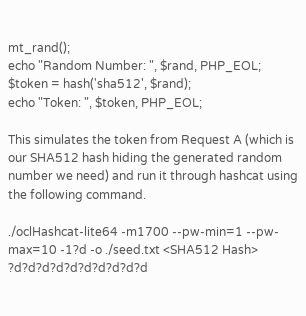mt_rand();
echo "Random Number: ", $rand, PHP_EOL;
$token = hash('sha512', $rand);
echo "Token: ", $token, PHP_EOL;

This simulates the token from Request A (which is our SHA512 hash hiding the generated random number we need) and run it through hashcat using the following command.

./oclHashcat-lite64 -m1700 --pw-min=1 --pw-max=10 -1?d -o ./seed.txt <SHA512 Hash> ?d?d?d?d?d?d?d?d?d?d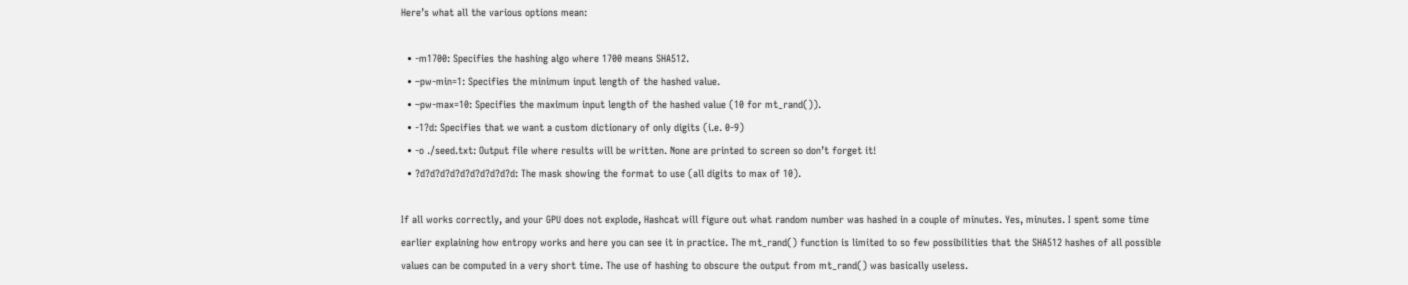Here’s what all the various options mean:

  • -m1700: Specifies the hashing algo where 1700 means SHA512.
  • –pw-min=1: Specifies the minimum input length of the hashed value.
  • –pw-max=10: Specifies the maximum input length of the hashed value (10 for mt_rand()).
  • -1?d: Specifies that we want a custom dictionary of only digits (i.e. 0-9)
  • -o ./seed.txt: Output file where results will be written. None are printed to screen so don’t forget it!
  • ?d?d?d?d?d?d?d?d?d?d: The mask showing the format to use (all digits to max of 10).

If all works correctly, and your GPU does not explode, Hashcat will figure out what random number was hashed in a couple of minutes. Yes, minutes. I spent some time earlier explaining how entropy works and here you can see it in practice. The mt_rand() function is limited to so few possibilities that the SHA512 hashes of all possible values can be computed in a very short time. The use of hashing to obscure the output from mt_rand() was basically useless.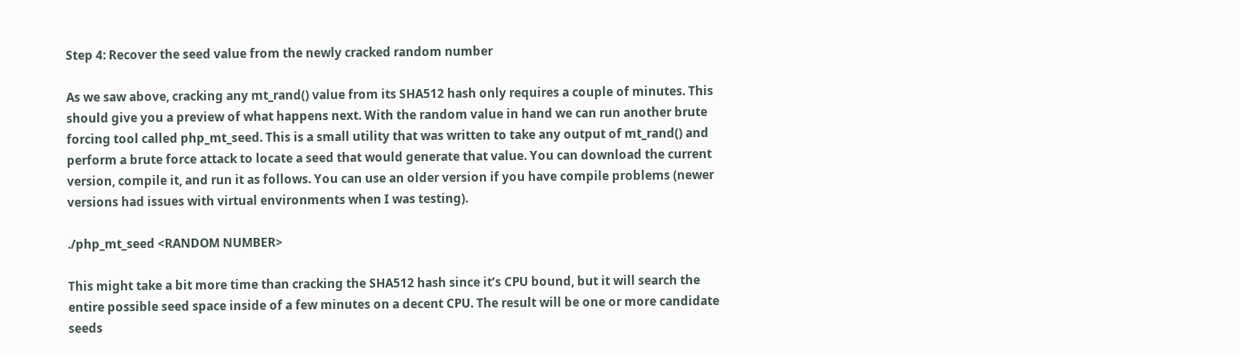Step 4: Recover the seed value from the newly cracked random number

As we saw above, cracking any mt_rand() value from its SHA512 hash only requires a couple of minutes. This should give you a preview of what happens next. With the random value in hand we can run another brute forcing tool called php_mt_seed. This is a small utility that was written to take any output of mt_rand() and perform a brute force attack to locate a seed that would generate that value. You can download the current version, compile it, and run it as follows. You can use an older version if you have compile problems (newer versions had issues with virtual environments when I was testing).

./php_mt_seed <RANDOM NUMBER>

This might take a bit more time than cracking the SHA512 hash since it’s CPU bound, but it will search the entire possible seed space inside of a few minutes on a decent CPU. The result will be one or more candidate seeds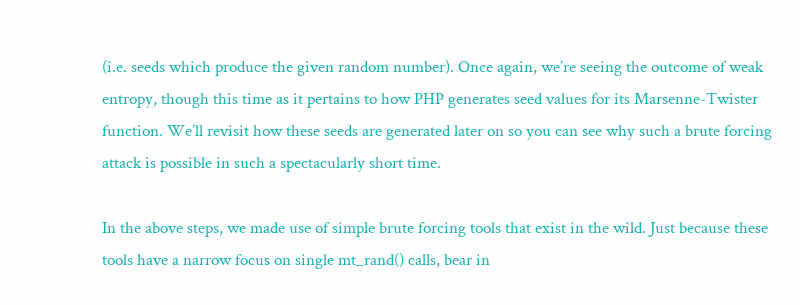(i.e. seeds which produce the given random number). Once again, we’re seeing the outcome of weak entropy, though this time as it pertains to how PHP generates seed values for its Marsenne-Twister function. We’ll revisit how these seeds are generated later on so you can see why such a brute forcing attack is possible in such a spectacularly short time.

In the above steps, we made use of simple brute forcing tools that exist in the wild. Just because these tools have a narrow focus on single mt_rand() calls, bear in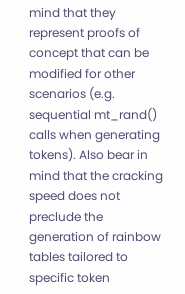mind that they represent proofs of concept that can be modified for other scenarios (e.g. sequential mt_rand() calls when generating tokens). Also bear in mind that the cracking speed does not preclude the generation of rainbow tables tailored to specific token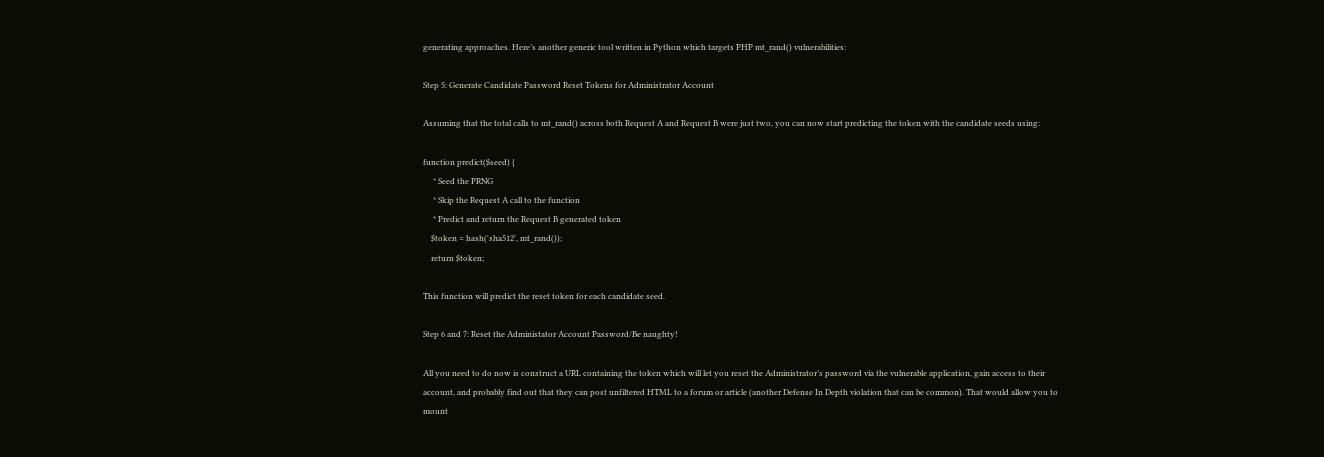generating approaches. Here’s another generic tool written in Python which targets PHP mt_rand() vulnerabilities:

Step 5: Generate Candidate Password Reset Tokens for Administrator Account

Assuming that the total calls to mt_rand() across both Request A and Request B were just two, you can now start predicting the token with the candidate seeds using:

function predict($seed) {
     * Seed the PRNG
     * Skip the Request A call to the function
     * Predict and return the Request B generated token
    $token = hash('sha512', mt_rand());
    return $token;

This function will predict the reset token for each candidate seed.

Step 6 and 7: Reset the Administator Account Password/Be naughty!

All you need to do now is construct a URL containing the token which will let you reset the Administrator’s password via the vulnerable application, gain access to their account, and probably find out that they can post unfiltered HTML to a forum or article (another Defense In Depth violation that can be common). That would allow you to mount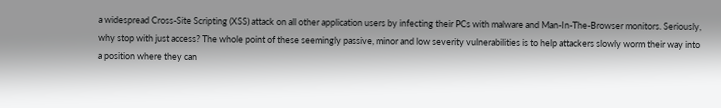a widespread Cross-Site Scripting (XSS) attack on all other application users by infecting their PCs with malware and Man-In-The-Browser monitors. Seriously, why stop with just access? The whole point of these seemingly passive, minor and low severity vulnerabilities is to help attackers slowly worm their way into a position where they can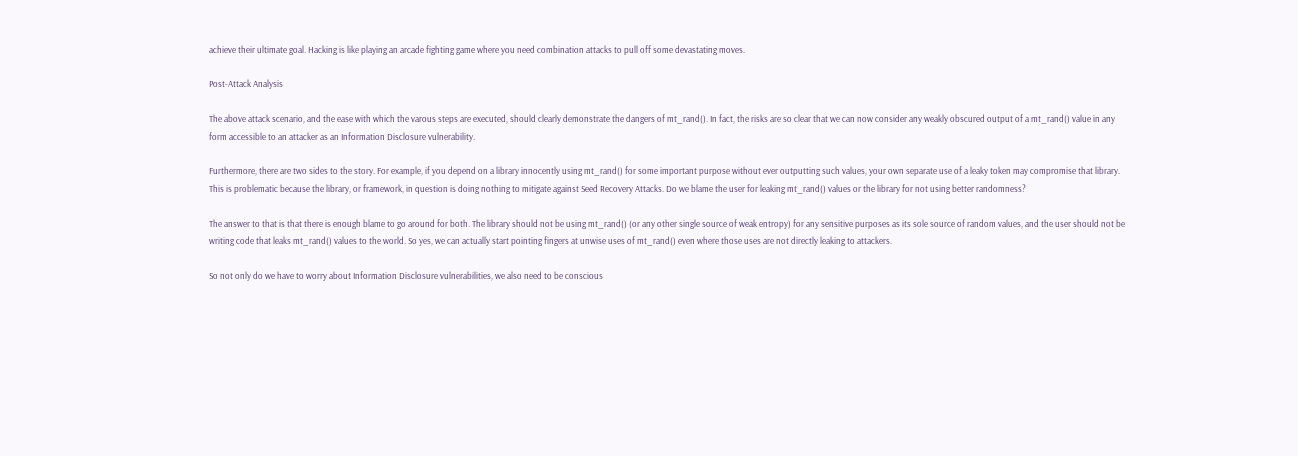achieve their ultimate goal. Hacking is like playing an arcade fighting game where you need combination attacks to pull off some devastating moves.

Post-Attack Analysis

The above attack scenario, and the ease with which the varous steps are executed, should clearly demonstrate the dangers of mt_rand(). In fact, the risks are so clear that we can now consider any weakly obscured output of a mt_rand() value in any form accessible to an attacker as an Information Disclosure vulnerability.

Furthermore, there are two sides to the story. For example, if you depend on a library innocently using mt_rand() for some important purpose without ever outputting such values, your own separate use of a leaky token may compromise that library. This is problematic because the library, or framework, in question is doing nothing to mitigate against Seed Recovery Attacks. Do we blame the user for leaking mt_rand() values or the library for not using better randomness?

The answer to that is that there is enough blame to go around for both. The library should not be using mt_rand() (or any other single source of weak entropy) for any sensitive purposes as its sole source of random values, and the user should not be writing code that leaks mt_rand() values to the world. So yes, we can actually start pointing fingers at unwise uses of mt_rand() even where those uses are not directly leaking to attackers.

So not only do we have to worry about Information Disclosure vulnerabilities, we also need to be conscious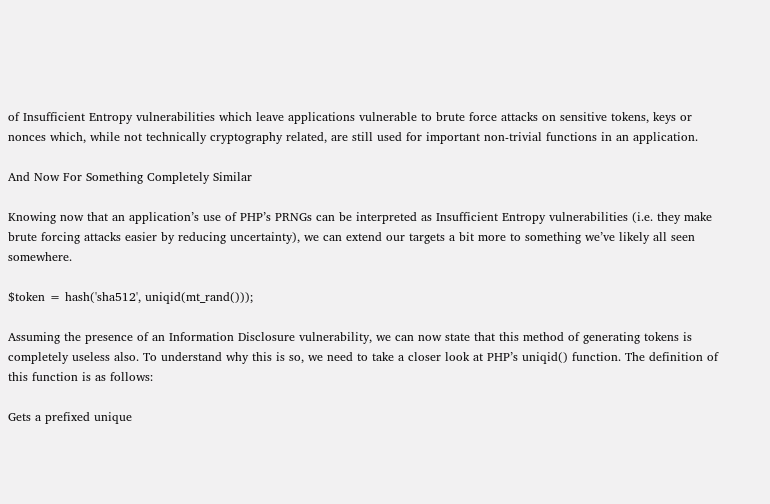of Insufficient Entropy vulnerabilities which leave applications vulnerable to brute force attacks on sensitive tokens, keys or nonces which, while not technically cryptography related, are still used for important non-trivial functions in an application.

And Now For Something Completely Similar

Knowing now that an application’s use of PHP’s PRNGs can be interpreted as Insufficient Entropy vulnerabilities (i.e. they make brute forcing attacks easier by reducing uncertainty), we can extend our targets a bit more to something we’ve likely all seen somewhere.

$token = hash('sha512', uniqid(mt_rand()));

Assuming the presence of an Information Disclosure vulnerability, we can now state that this method of generating tokens is completely useless also. To understand why this is so, we need to take a closer look at PHP’s uniqid() function. The definition of this function is as follows:

Gets a prefixed unique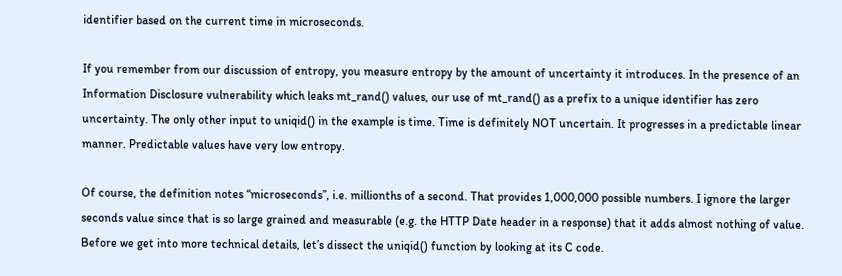identifier based on the current time in microseconds.

If you remember from our discussion of entropy, you measure entropy by the amount of uncertainty it introduces. In the presence of an Information Disclosure vulnerability which leaks mt_rand() values, our use of mt_rand() as a prefix to a unique identifier has zero uncertainty. The only other input to uniqid() in the example is time. Time is definitely NOT uncertain. It progresses in a predictable linear manner. Predictable values have very low entropy.

Of course, the definition notes “microseconds”, i.e. millionths of a second. That provides 1,000,000 possible numbers. I ignore the larger seconds value since that is so large grained and measurable (e.g. the HTTP Date header in a response) that it adds almost nothing of value. Before we get into more technical details, let’s dissect the uniqid() function by looking at its C code.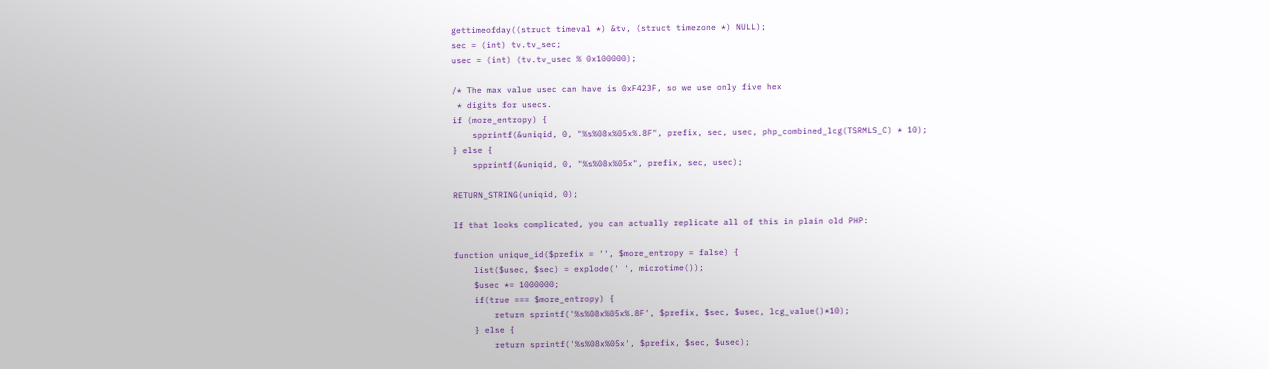gettimeofday((struct timeval *) &tv, (struct timezone *) NULL);
sec = (int) tv.tv_sec;
usec = (int) (tv.tv_usec % 0x100000);

/* The max value usec can have is 0xF423F, so we use only five hex
 * digits for usecs.
if (more_entropy) {
    spprintf(&uniqid, 0, "%s%08x%05x%.8F", prefix, sec, usec, php_combined_lcg(TSRMLS_C) * 10);
} else {
    spprintf(&uniqid, 0, "%s%08x%05x", prefix, sec, usec);

RETURN_STRING(uniqid, 0);

If that looks complicated, you can actually replicate all of this in plain old PHP:

function unique_id($prefix = '', $more_entropy = false) {
    list($usec, $sec) = explode(' ', microtime());
    $usec *= 1000000;
    if(true === $more_entropy) {
        return sprintf('%s%08x%05x%.8F', $prefix, $sec, $usec, lcg_value()*10);
    } else {
        return sprintf('%s%08x%05x', $prefix, $sec, $usec);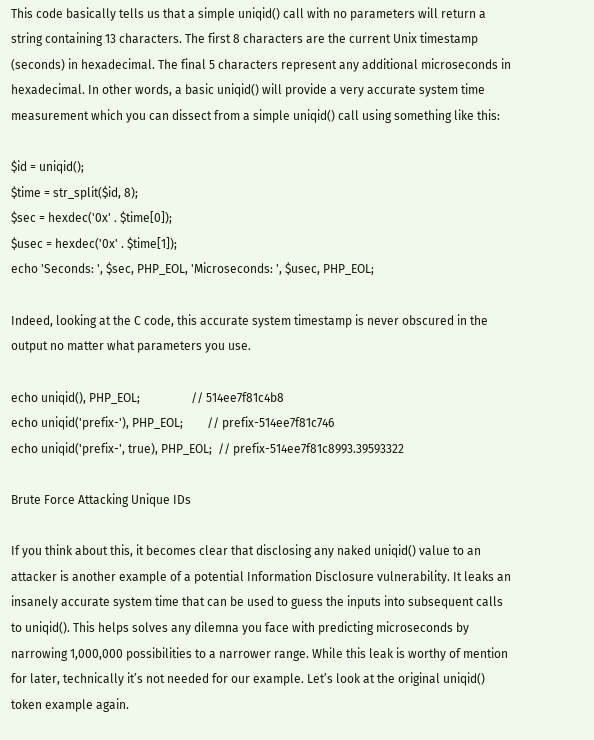This code basically tells us that a simple uniqid() call with no parameters will return a string containing 13 characters. The first 8 characters are the current Unix timestamp (seconds) in hexadecimal. The final 5 characters represent any additional microseconds in hexadecimal. In other words, a basic uniqid() will provide a very accurate system time measurement which you can dissect from a simple uniqid() call using something like this:

$id = uniqid();
$time = str_split($id, 8);
$sec = hexdec('0x' . $time[0]);
$usec = hexdec('0x' . $time[1]);
echo 'Seconds: ', $sec, PHP_EOL, 'Microseconds: ', $usec, PHP_EOL;

Indeed, looking at the C code, this accurate system timestamp is never obscured in the output no matter what parameters you use.

echo uniqid(), PHP_EOL;                 // 514ee7f81c4b8
echo uniqid('prefix-'), PHP_EOL;        // prefix-514ee7f81c746
echo uniqid('prefix-', true), PHP_EOL;  // prefix-514ee7f81c8993.39593322

Brute Force Attacking Unique IDs

If you think about this, it becomes clear that disclosing any naked uniqid() value to an attacker is another example of a potential Information Disclosure vulnerability. It leaks an insanely accurate system time that can be used to guess the inputs into subsequent calls to uniqid(). This helps solves any dilemna you face with predicting microseconds by narrowing 1,000,000 possibilities to a narrower range. While this leak is worthy of mention for later, technically it’s not needed for our example. Let’s look at the original uniqid() token example again.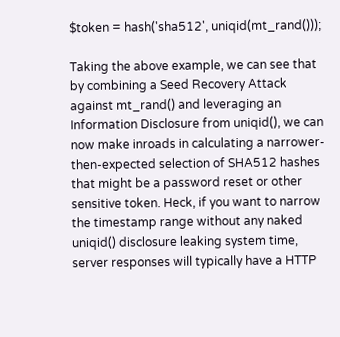$token = hash('sha512', uniqid(mt_rand()));

Taking the above example, we can see that by combining a Seed Recovery Attack against mt_rand() and leveraging an Information Disclosure from uniqid(), we can now make inroads in calculating a narrower-then-expected selection of SHA512 hashes that might be a password reset or other sensitive token. Heck, if you want to narrow the timestamp range without any naked uniqid() disclosure leaking system time, server responses will typically have a HTTP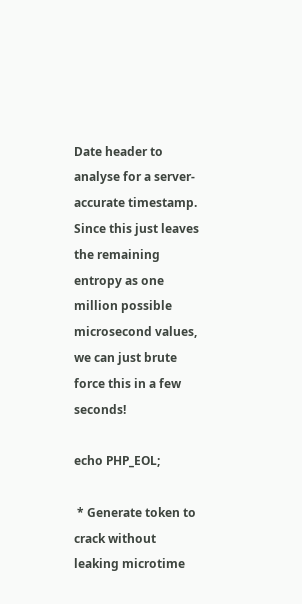Date header to analyse for a server-accurate timestamp. Since this just leaves the remaining entropy as one million possible microsecond values, we can just brute force this in a few seconds!

echo PHP_EOL;

 * Generate token to crack without leaking microtime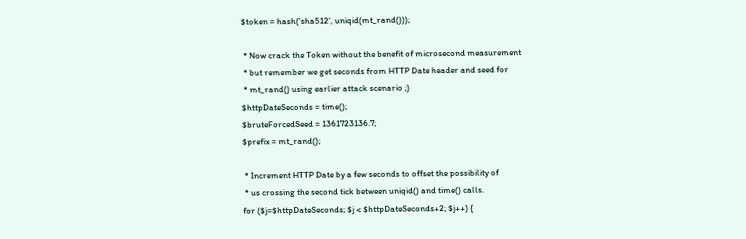$token = hash('sha512', uniqid(mt_rand()));

 * Now crack the Token without the benefit of microsecond measurement
 * but remember we get seconds from HTTP Date header and seed for
 * mt_rand() using earlier attack scenario ;)
$httpDateSeconds = time();
$bruteForcedSeed = 1361723136.7;
$prefix = mt_rand();

 * Increment HTTP Date by a few seconds to offset the possibility of
 * us crossing the second tick between uniqid() and time() calls.
for ($j=$httpDateSeconds; $j < $httpDateSeconds+2; $j++) {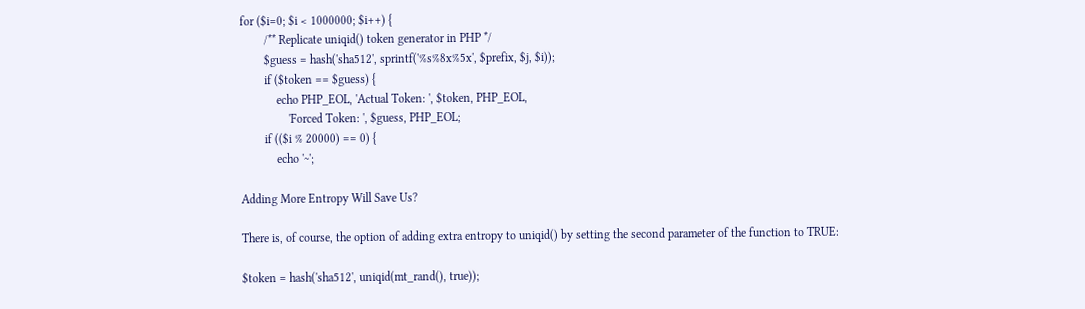for ($i=0; $i < 1000000; $i++) {
        /** Replicate uniqid() token generator in PHP */
        $guess = hash('sha512', sprintf('%s%8x%5x', $prefix, $j, $i));
        if ($token == $guess) {
            echo PHP_EOL, 'Actual Token: ', $token, PHP_EOL,
                'Forced Token: ', $guess, PHP_EOL;
        if (($i % 20000) == 0) {
            echo '~';

Adding More Entropy Will Save Us?

There is, of course, the option of adding extra entropy to uniqid() by setting the second parameter of the function to TRUE:

$token = hash('sha512', uniqid(mt_rand(), true));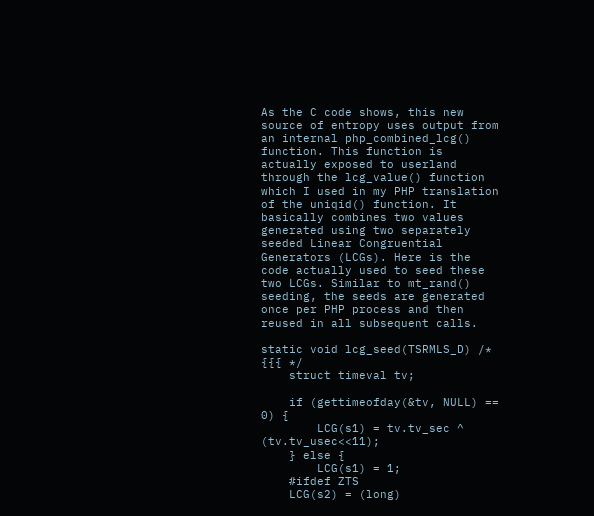As the C code shows, this new source of entropy uses output from an internal php_combined_lcg() function. This function is actually exposed to userland through the lcg_value() function which I used in my PHP translation of the uniqid() function. It basically combines two values generated using two separately seeded Linear Congruential Generators (LCGs). Here is the code actually used to seed these two LCGs. Similar to mt_rand() seeding, the seeds are generated once per PHP process and then reused in all subsequent calls.

static void lcg_seed(TSRMLS_D) /* {{{ */
    struct timeval tv;

    if (gettimeofday(&tv, NULL) == 0) {
        LCG(s1) = tv.tv_sec ^ (tv.tv_usec<<11);
    } else {
        LCG(s1) = 1;
    #ifdef ZTS
    LCG(s2) = (long)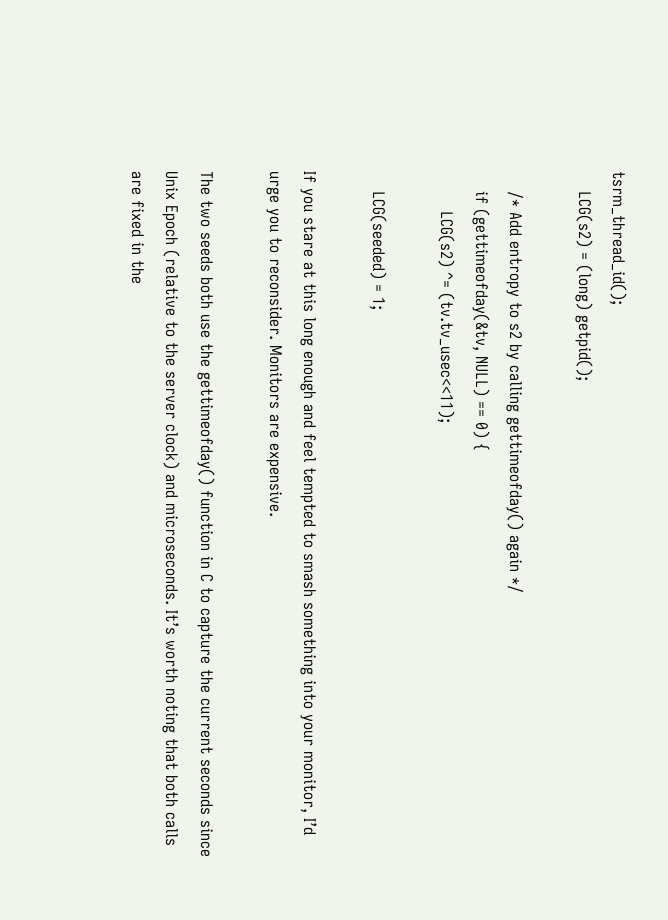tsrm_thread_id();
    LCG(s2) = (long) getpid();

    /* Add entropy to s2 by calling gettimeofday() again */
    if (gettimeofday(&tv, NULL) == 0) {
        LCG(s2) ^= (tv.tv_usec<<11);

    LCG(seeded) = 1;

If you stare at this long enough and feel tempted to smash something into your monitor, I’d urge you to reconsider. Monitors are expensive.

The two seeds both use the gettimeofday() function in C to capture the current seconds since Unix Epoch (relative to the server clock) and microseconds. It’s worth noting that both calls are fixed in the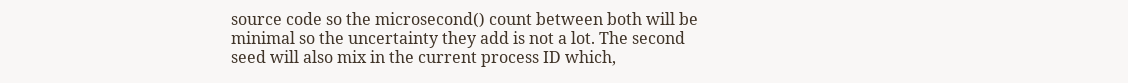source code so the microsecond() count between both will be minimal so the uncertainty they add is not a lot. The second seed will also mix in the current process ID which,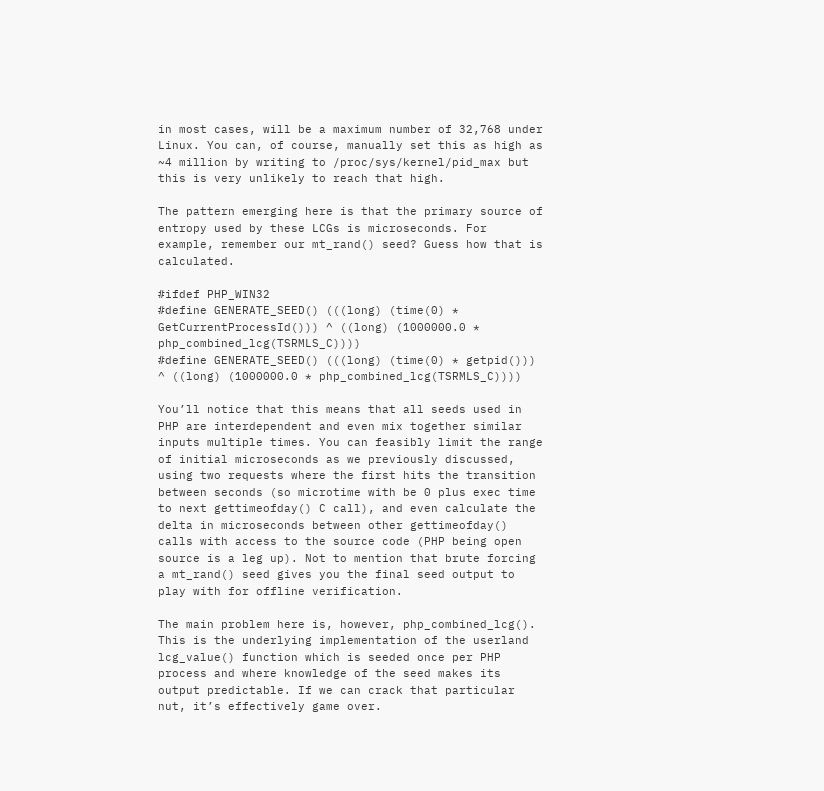in most cases, will be a maximum number of 32,768 under Linux. You can, of course, manually set this as high as ~4 million by writing to /proc/sys/kernel/pid_max but this is very unlikely to reach that high.

The pattern emerging here is that the primary source of entropy used by these LCGs is microseconds. For example, remember our mt_rand() seed? Guess how that is calculated.

#ifdef PHP_WIN32
#define GENERATE_SEED() (((long) (time(0) * GetCurrentProcessId())) ^ ((long) (1000000.0 * php_combined_lcg(TSRMLS_C))))
#define GENERATE_SEED() (((long) (time(0) * getpid())) ^ ((long) (1000000.0 * php_combined_lcg(TSRMLS_C))))

You’ll notice that this means that all seeds used in PHP are interdependent and even mix together similar inputs multiple times. You can feasibly limit the range of initial microseconds as we previously discussed, using two requests where the first hits the transition between seconds (so microtime with be 0 plus exec time to next gettimeofday() C call), and even calculate the delta in microseconds between other gettimeofday() calls with access to the source code (PHP being open source is a leg up). Not to mention that brute forcing a mt_rand() seed gives you the final seed output to play with for offline verification.

The main problem here is, however, php_combined_lcg(). This is the underlying implementation of the userland lcg_value() function which is seeded once per PHP process and where knowledge of the seed makes its output predictable. If we can crack that particular nut, it’s effectively game over.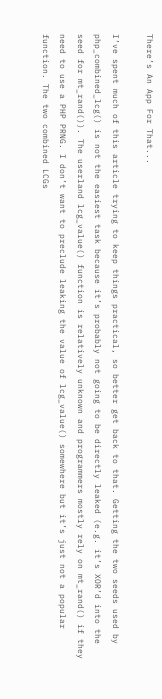There’s An App For That...

I’ve spent much of this article trying to keep things practical, so better get back to that. Getting the two seeds used by php_combined_lcg() is not the easiest task because it’s probably not going to be directly leaked (e.g. it’s XOR’d into the seed for mt_rand()). The userland lcg_value() function is relatively unknown and programmers mostly rely on mt_rand() if they need to use a PHP PRNG. I don’t want to preclude leaking the value of lcg_value() somewhere but it’s just not a popular function. The two combined LCGs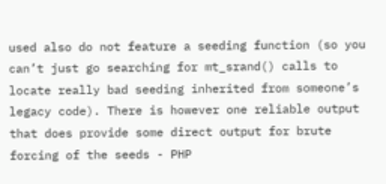used also do not feature a seeding function (so you can’t just go searching for mt_srand() calls to locate really bad seeding inherited from someone’s legacy code). There is however one reliable output that does provide some direct output for brute forcing of the seeds - PHP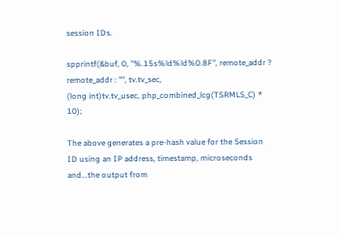session IDs.

spprintf(&buf, 0, "%.15s%ld%ld%0.8F", remote_addr ? remote_addr : "", tv.tv_sec,
(long int)tv.tv_usec, php_combined_lcg(TSRMLS_C) * 10);

The above generates a pre-hash value for the Session ID using an IP address, timestamp, microseconds and...the output from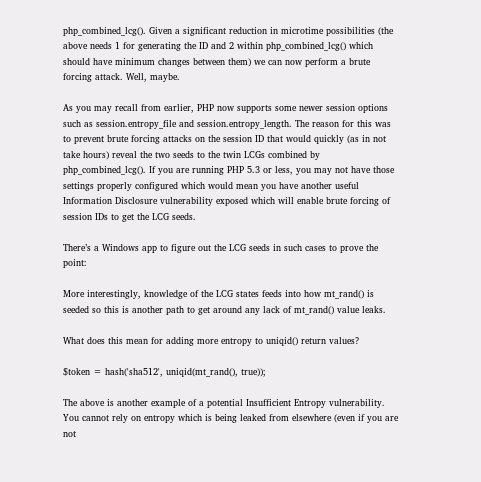php_combined_lcg(). Given a significant reduction in microtime possibilities (the above needs 1 for generating the ID and 2 within php_combined_lcg() which should have minimum changes between them) we can now perform a brute forcing attack. Well, maybe.

As you may recall from earlier, PHP now supports some newer session options such as session.entropy_file and session.entropy_length. The reason for this was to prevent brute forcing attacks on the session ID that would quickly (as in not take hours) reveal the two seeds to the twin LCGs combined by php_combined_lcg(). If you are running PHP 5.3 or less, you may not have those settings properly configured which would mean you have another useful Information Disclosure vulnerability exposed which will enable brute forcing of session IDs to get the LCG seeds.

There’s a Windows app to figure out the LCG seeds in such cases to prove the point:

More interestingly, knowledge of the LCG states feeds into how mt_rand() is seeded so this is another path to get around any lack of mt_rand() value leaks.

What does this mean for adding more entropy to uniqid() return values?

$token = hash('sha512', uniqid(mt_rand(), true));

The above is another example of a potential Insufficient Entropy vulnerability. You cannot rely on entropy which is being leaked from elsewhere (even if you are not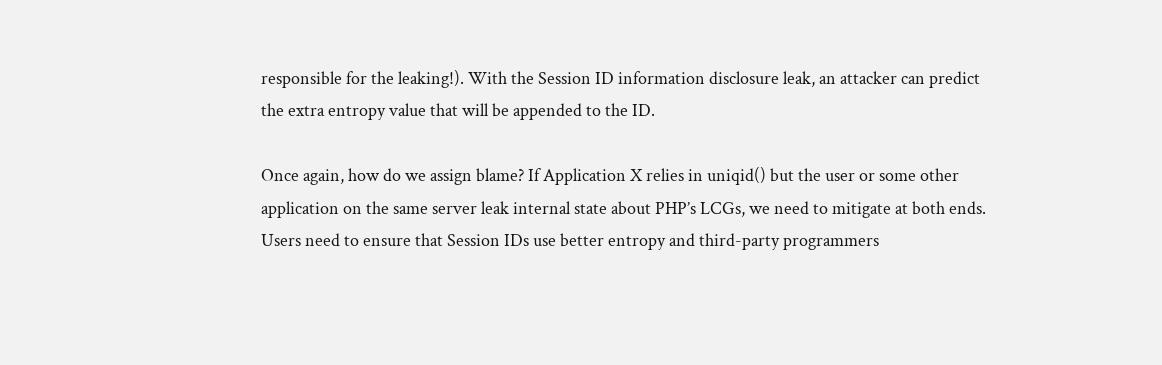responsible for the leaking!). With the Session ID information disclosure leak, an attacker can predict the extra entropy value that will be appended to the ID.

Once again, how do we assign blame? If Application X relies in uniqid() but the user or some other application on the same server leak internal state about PHP’s LCGs, we need to mitigate at both ends. Users need to ensure that Session IDs use better entropy and third-party programmers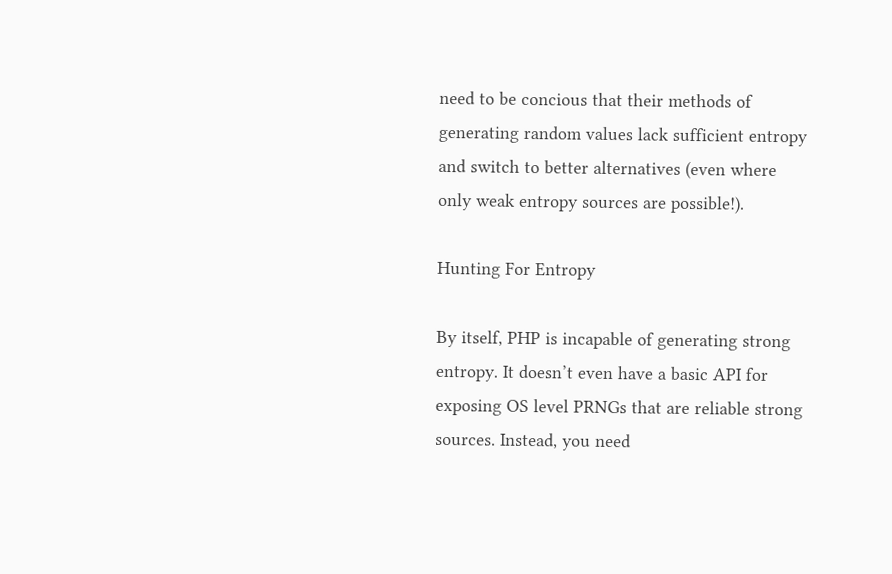need to be concious that their methods of generating random values lack sufficient entropy and switch to better alternatives (even where only weak entropy sources are possible!).

Hunting For Entropy

By itself, PHP is incapable of generating strong entropy. It doesn’t even have a basic API for exposing OS level PRNGs that are reliable strong sources. Instead, you need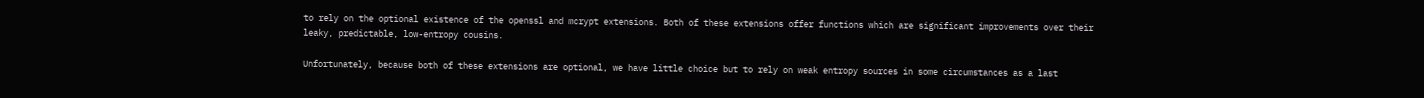to rely on the optional existence of the openssl and mcrypt extensions. Both of these extensions offer functions which are significant improvements over their leaky, predictable, low-entropy cousins.

Unfortunately, because both of these extensions are optional, we have little choice but to rely on weak entropy sources in some circumstances as a last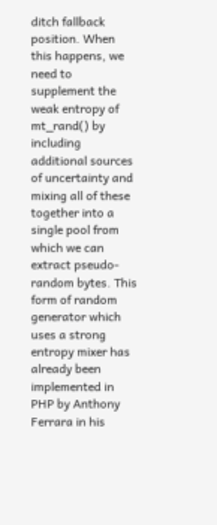ditch fallback position. When this happens, we need to supplement the weak entropy of mt_rand() by including additional sources of uncertainty and mixing all of these together into a single pool from which we can extract pseudo-random bytes. This form of random generator which uses a strong entropy mixer has already been implemented in PHP by Anthony Ferrara in his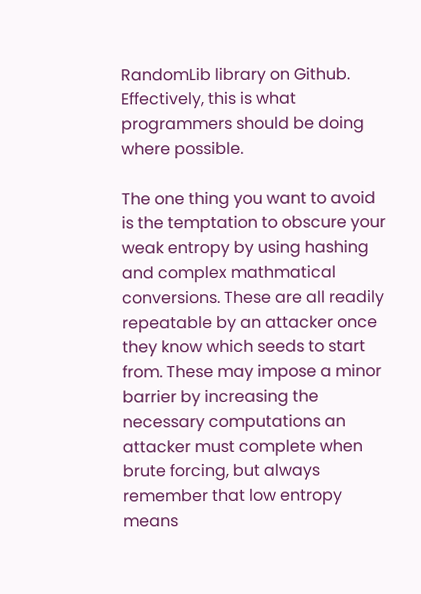RandomLib library on Github. Effectively, this is what programmers should be doing where possible.

The one thing you want to avoid is the temptation to obscure your weak entropy by using hashing and complex mathmatical conversions. These are all readily repeatable by an attacker once they know which seeds to start from. These may impose a minor barrier by increasing the necessary computations an attacker must complete when brute forcing, but always remember that low entropy means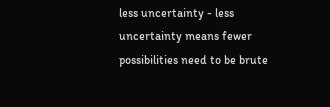less uncertainty - less uncertainty means fewer possibilities need to be brute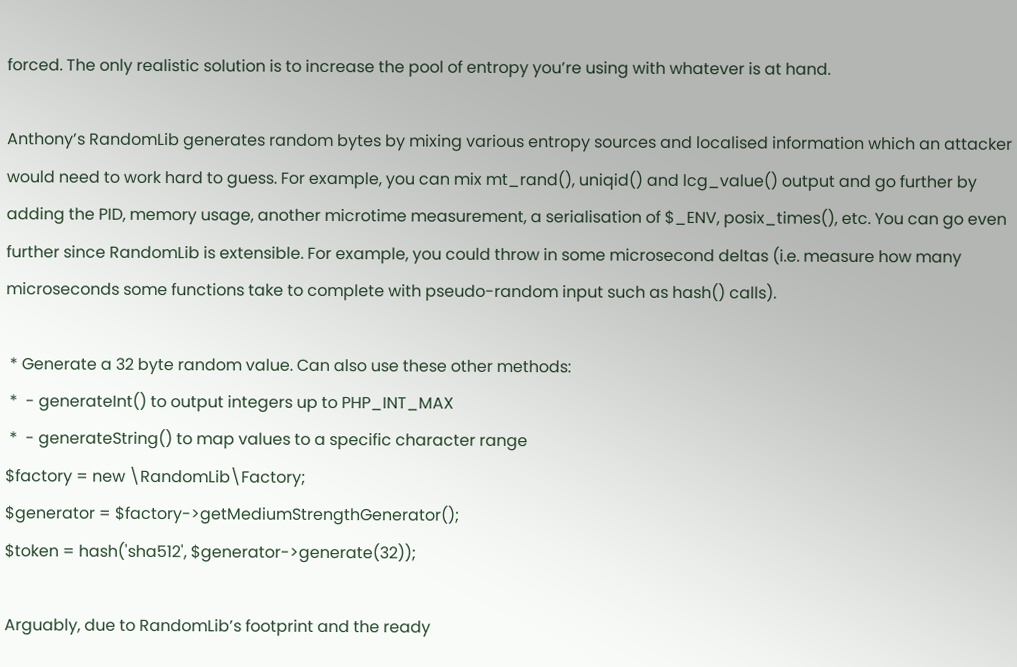forced. The only realistic solution is to increase the pool of entropy you’re using with whatever is at hand.

Anthony’s RandomLib generates random bytes by mixing various entropy sources and localised information which an attacker would need to work hard to guess. For example, you can mix mt_rand(), uniqid() and lcg_value() output and go further by adding the PID, memory usage, another microtime measurement, a serialisation of $_ENV, posix_times(), etc. You can go even further since RandomLib is extensible. For example, you could throw in some microsecond deltas (i.e. measure how many microseconds some functions take to complete with pseudo-random input such as hash() calls).

 * Generate a 32 byte random value. Can also use these other methods:
 *  - generateInt() to output integers up to PHP_INT_MAX
 *  - generateString() to map values to a specific character range
$factory = new \RandomLib\Factory;
$generator = $factory->getMediumStrengthGenerator();
$token = hash('sha512', $generator->generate(32));

Arguably, due to RandomLib’s footprint and the ready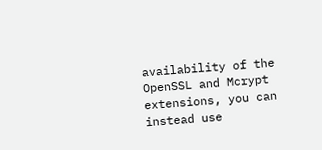availability of the OpenSSL and Mcrypt extensions, you can instead use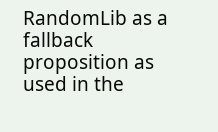RandomLib as a fallback proposition as used in the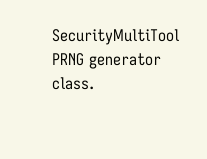SecurityMultiTool PRNG generator class.